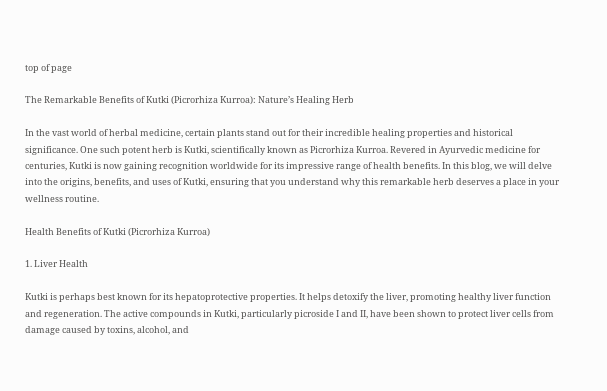top of page

The Remarkable Benefits of Kutki (Picrorhiza Kurroa): Nature’s Healing Herb

In the vast world of herbal medicine, certain plants stand out for their incredible healing properties and historical significance. One such potent herb is Kutki, scientifically known as Picrorhiza Kurroa. Revered in Ayurvedic medicine for centuries, Kutki is now gaining recognition worldwide for its impressive range of health benefits. In this blog, we will delve into the origins, benefits, and uses of Kutki, ensuring that you understand why this remarkable herb deserves a place in your wellness routine.

Health Benefits of Kutki (Picrorhiza Kurroa)

1. Liver Health

Kutki is perhaps best known for its hepatoprotective properties. It helps detoxify the liver, promoting healthy liver function and regeneration. The active compounds in Kutki, particularly picroside I and II, have been shown to protect liver cells from damage caused by toxins, alcohol, and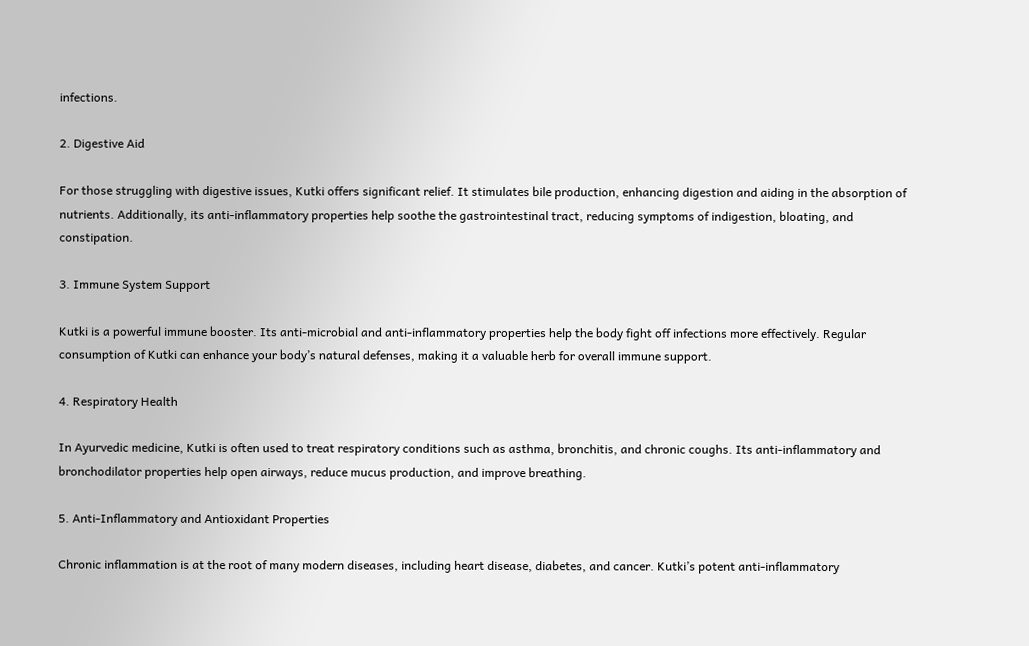infections.

2. Digestive Aid

For those struggling with digestive issues, Kutki offers significant relief. It stimulates bile production, enhancing digestion and aiding in the absorption of nutrients. Additionally, its anti-inflammatory properties help soothe the gastrointestinal tract, reducing symptoms of indigestion, bloating, and constipation.

3. Immune System Support

Kutki is a powerful immune booster. Its anti-microbial and anti-inflammatory properties help the body fight off infections more effectively. Regular consumption of Kutki can enhance your body’s natural defenses, making it a valuable herb for overall immune support.

4. Respiratory Health

In Ayurvedic medicine, Kutki is often used to treat respiratory conditions such as asthma, bronchitis, and chronic coughs. Its anti-inflammatory and bronchodilator properties help open airways, reduce mucus production, and improve breathing.

5. Anti-Inflammatory and Antioxidant Properties

Chronic inflammation is at the root of many modern diseases, including heart disease, diabetes, and cancer. Kutki’s potent anti-inflammatory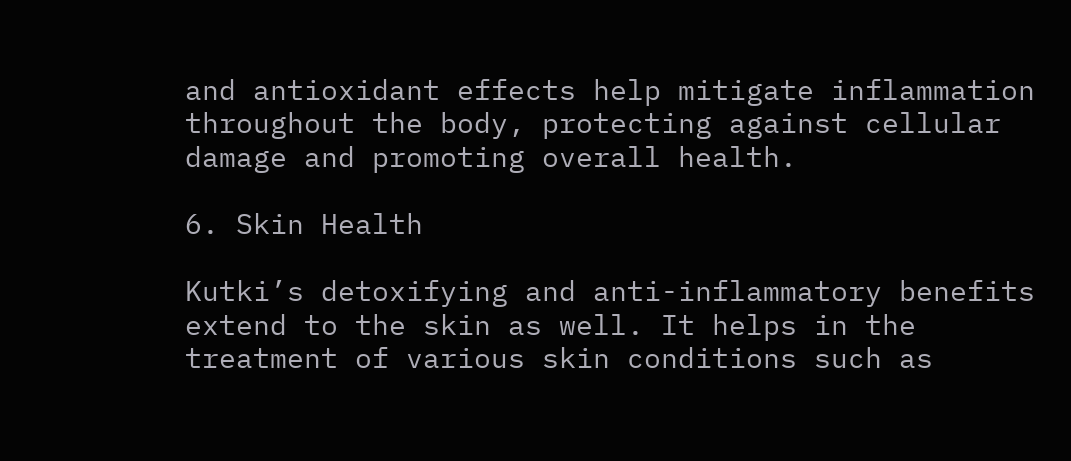and antioxidant effects help mitigate inflammation throughout the body, protecting against cellular damage and promoting overall health.

6. Skin Health

Kutki’s detoxifying and anti-inflammatory benefits extend to the skin as well. It helps in the treatment of various skin conditions such as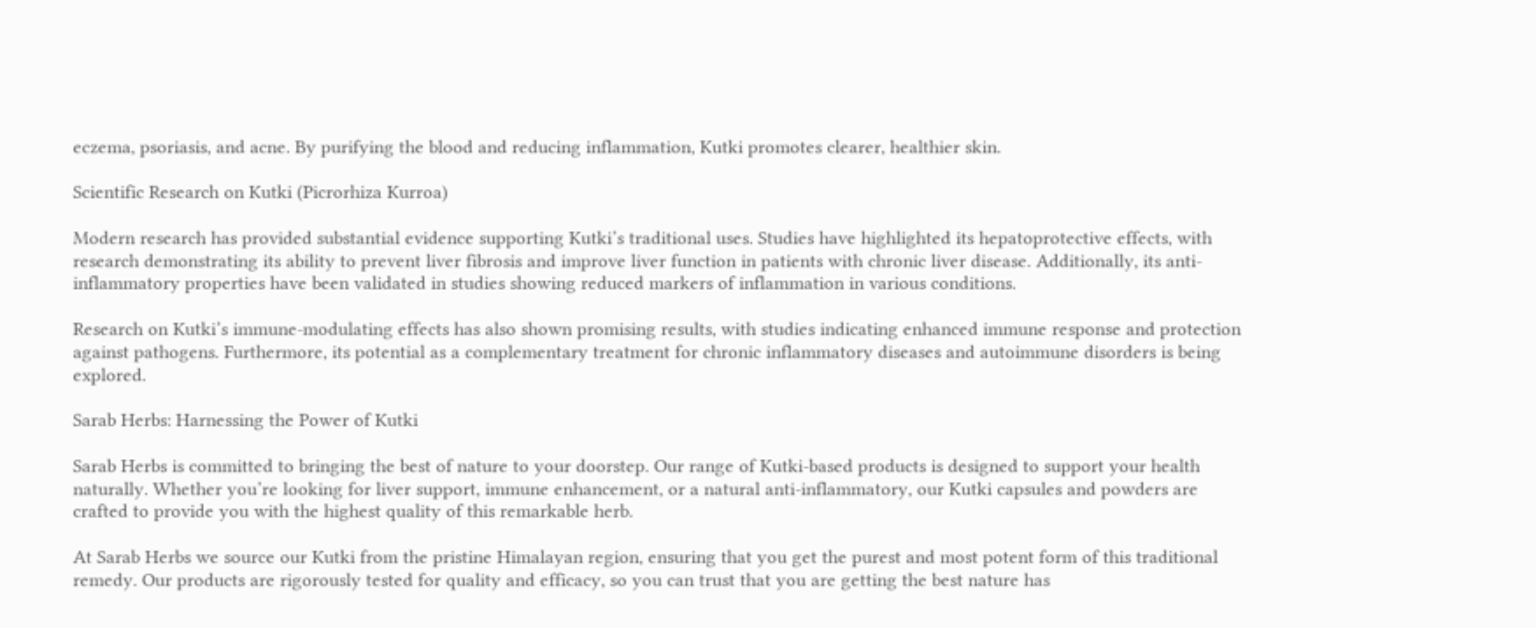eczema, psoriasis, and acne. By purifying the blood and reducing inflammation, Kutki promotes clearer, healthier skin.

Scientific Research on Kutki (Picrorhiza Kurroa)

Modern research has provided substantial evidence supporting Kutki’s traditional uses. Studies have highlighted its hepatoprotective effects, with research demonstrating its ability to prevent liver fibrosis and improve liver function in patients with chronic liver disease. Additionally, its anti-inflammatory properties have been validated in studies showing reduced markers of inflammation in various conditions.

Research on Kutki’s immune-modulating effects has also shown promising results, with studies indicating enhanced immune response and protection against pathogens. Furthermore, its potential as a complementary treatment for chronic inflammatory diseases and autoimmune disorders is being explored.

Sarab Herbs: Harnessing the Power of Kutki

Sarab Herbs is committed to bringing the best of nature to your doorstep. Our range of Kutki-based products is designed to support your health naturally. Whether you’re looking for liver support, immune enhancement, or a natural anti-inflammatory, our Kutki capsules and powders are crafted to provide you with the highest quality of this remarkable herb.

At Sarab Herbs we source our Kutki from the pristine Himalayan region, ensuring that you get the purest and most potent form of this traditional remedy. Our products are rigorously tested for quality and efficacy, so you can trust that you are getting the best nature has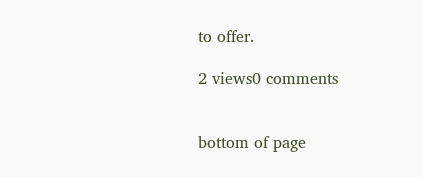to offer.

2 views0 comments


bottom of page